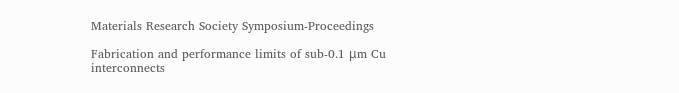Materials Research Society Symposium-Proceedings

Fabrication and performance limits of sub-0.1 μm Cu interconnects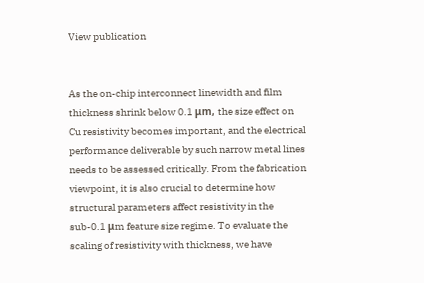View publication


As the on-chip interconnect linewidth and film thickness shrink below 0.1 μm, the size effect on Cu resistivity becomes important, and the electrical performance deliverable by such narrow metal lines needs to be assessed critically. From the fabrication viewpoint, it is also crucial to determine how structural parameters affect resistivity in the sub-0.1 μm feature size regime. To evaluate the scaling of resistivity with thickness, we have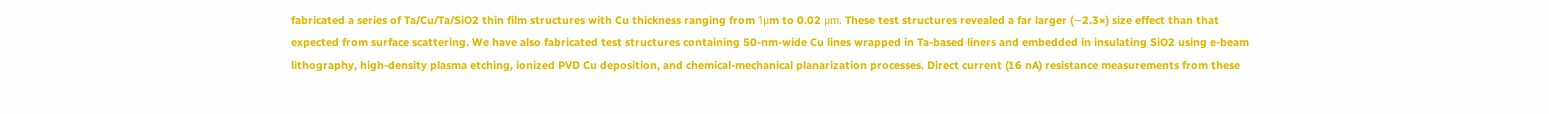fabricated a series of Ta/Cu/Ta/SiO2 thin film structures with Cu thickness ranging from 1μm to 0.02 μm. These test structures revealed a far larger (∼2.3×) size effect than that expected from surface scattering. We have also fabricated test structures containing 50-nm-wide Cu lines wrapped in Ta-based liners and embedded in insulating SiO2 using e-beam lithography, high-density plasma etching, ionized PVD Cu deposition, and chemical-mechanical planarization processes. Direct current (16 nA) resistance measurements from these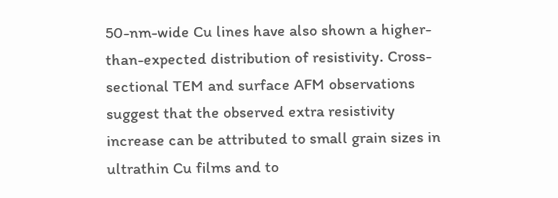50-nm-wide Cu lines have also shown a higher-than-expected distribution of resistivity. Cross-sectional TEM and surface AFM observations suggest that the observed extra resistivity increase can be attributed to small grain sizes in ultrathin Cu films and to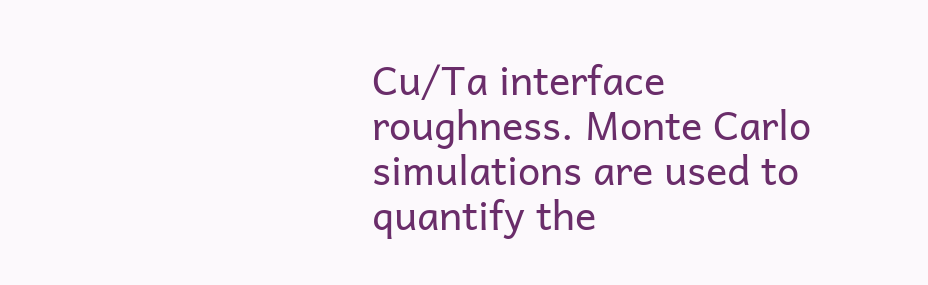Cu/Ta interface roughness. Monte Carlo simulations are used to quantify the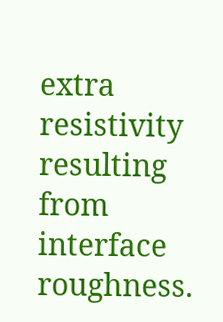extra resistivity resulting from interface roughness.